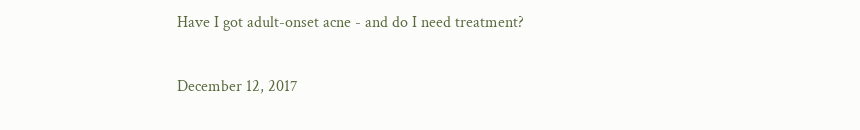Have I got adult-onset acne - and do I need treatment?

December 12, 2017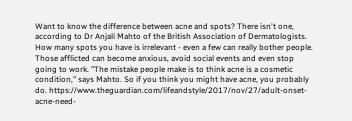Want to know the difference between acne and spots? There isn't one, according to Dr Anjali Mahto of the British Association of Dermatologists. How many spots you have is irrelevant - even a few can really bother people. Those afflicted can become anxious, avoid social events and even stop going to work. "The mistake people make is to think acne is a cosmetic condition," says Mahto. So if you think you might have acne, you probably do. https://www.theguardian.com/lifeandstyle/2017/nov/27/adult-onset-acne-need-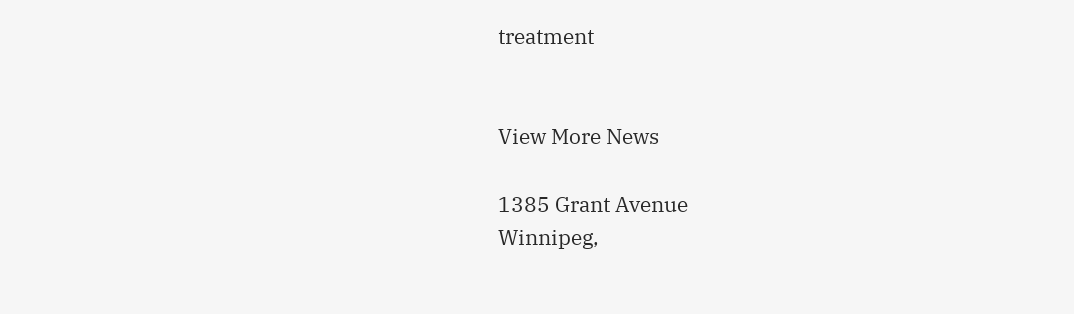treatment


View More News

1385 Grant Avenue
Winnipeg,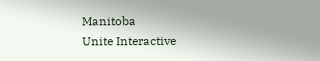Manitoba
Unite Interactive